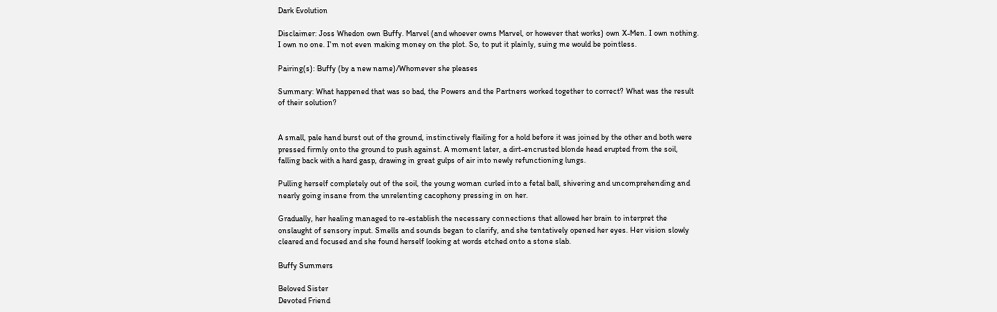Dark Evolution

Disclaimer: Joss Whedon own Buffy. Marvel (and whoever owns Marvel, or however that works) own X-Men. I own nothing. I own no one. I'm not even making money on the plot. So, to put it plainly, suing me would be pointless.

Pairing(s): Buffy (by a new name)/Whomever she pleases

Summary: What happened that was so bad, the Powers and the Partners worked together to correct? What was the result of their solution?


A small, pale hand burst out of the ground, instinctively flailing for a hold before it was joined by the other and both were pressed firmly onto the ground to push against. A moment later, a dirt-encrusted blonde head erupted from the soil, falling back with a hard gasp, drawing in great gulps of air into newly refunctioning lungs.

Pulling herself completely out of the soil, the young woman curled into a fetal ball, shivering and uncomprehending and nearly going insane from the unrelenting cacophony pressing in on her.

Gradually, her healing managed to re-establish the necessary connections that allowed her brain to interpret the onslaught of sensory input. Smells and sounds began to clarify, and she tentatively opened her eyes. Her vision slowly cleared and focused and she found herself looking at words etched onto a stone slab.

Buffy Summers

Beloved Sister
Devoted Friend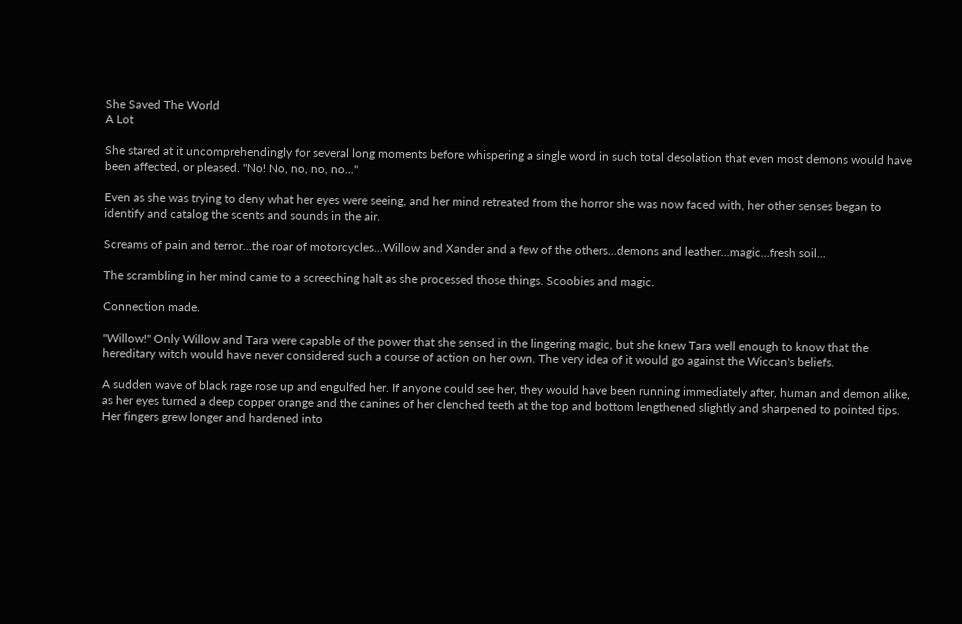She Saved The World
A Lot

She stared at it uncomprehendingly for several long moments before whispering a single word in such total desolation that even most demons would have been affected, or pleased. "No! No, no, no, no..."

Even as she was trying to deny what her eyes were seeing, and her mind retreated from the horror she was now faced with, her other senses began to identify and catalog the scents and sounds in the air.

Screams of pain and terror...the roar of motorcycles...Willow and Xander and a few of the others...demons and leather...magic...fresh soil...

The scrambling in her mind came to a screeching halt as she processed those things. Scoobies and magic.

Connection made.

"Willow!" Only Willow and Tara were capable of the power that she sensed in the lingering magic, but she knew Tara well enough to know that the hereditary witch would have never considered such a course of action on her own. The very idea of it would go against the Wiccan's beliefs.

A sudden wave of black rage rose up and engulfed her. If anyone could see her, they would have been running immediately after, human and demon alike, as her eyes turned a deep copper orange and the canines of her clenched teeth at the top and bottom lengthened slightly and sharpened to pointed tips. Her fingers grew longer and hardened into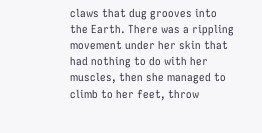claws that dug grooves into the Earth. There was a rippling movement under her skin that had nothing to do with her muscles, then she managed to climb to her feet, throw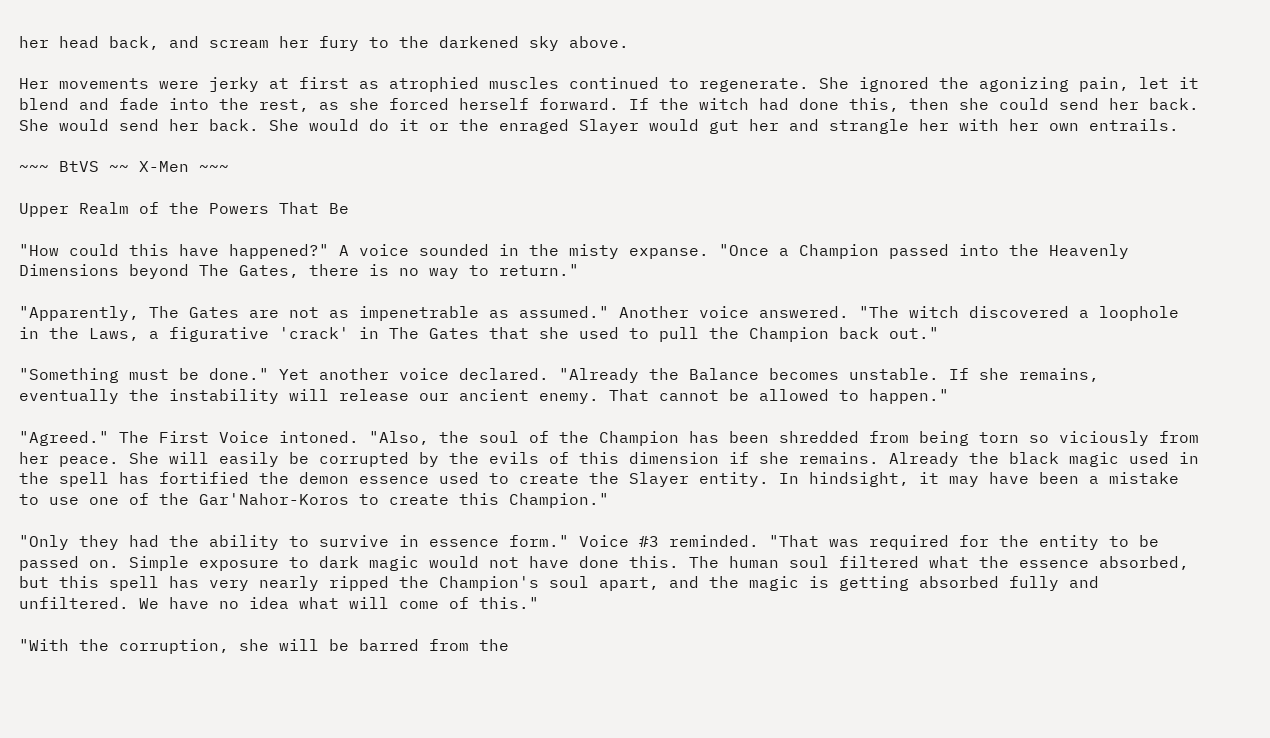her head back, and scream her fury to the darkened sky above.

Her movements were jerky at first as atrophied muscles continued to regenerate. She ignored the agonizing pain, let it blend and fade into the rest, as she forced herself forward. If the witch had done this, then she could send her back. She would send her back. She would do it or the enraged Slayer would gut her and strangle her with her own entrails.

~~~ BtVS ~~ X-Men ~~~

Upper Realm of the Powers That Be

"How could this have happened?" A voice sounded in the misty expanse. "Once a Champion passed into the Heavenly Dimensions beyond The Gates, there is no way to return."

"Apparently, The Gates are not as impenetrable as assumed." Another voice answered. "The witch discovered a loophole in the Laws, a figurative 'crack' in The Gates that she used to pull the Champion back out."

"Something must be done." Yet another voice declared. "Already the Balance becomes unstable. If she remains, eventually the instability will release our ancient enemy. That cannot be allowed to happen."

"Agreed." The First Voice intoned. "Also, the soul of the Champion has been shredded from being torn so viciously from her peace. She will easily be corrupted by the evils of this dimension if she remains. Already the black magic used in the spell has fortified the demon essence used to create the Slayer entity. In hindsight, it may have been a mistake to use one of the Gar'Nahor-Koros to create this Champion."

"Only they had the ability to survive in essence form." Voice #3 reminded. "That was required for the entity to be passed on. Simple exposure to dark magic would not have done this. The human soul filtered what the essence absorbed, but this spell has very nearly ripped the Champion's soul apart, and the magic is getting absorbed fully and unfiltered. We have no idea what will come of this."

"With the corruption, she will be barred from the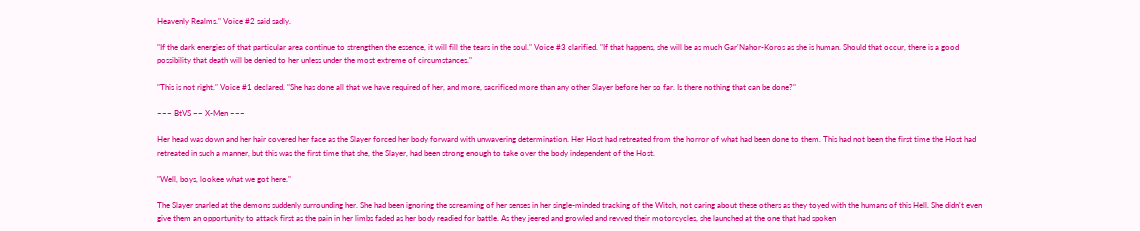Heavenly Realms." Voice #2 said sadly.

"If the dark energies of that particular area continue to strengthen the essence, it will fill the tears in the soul." Voice #3 clarified. "If that happens, she will be as much Gar'Nahor-Koros as she is human. Should that occur, there is a good possibility that death will be denied to her unless under the most extreme of circumstances."

"This is not right." Voice #1 declared. "She has done all that we have required of her, and more, sacrificed more than any other Slayer before her so far. Is there nothing that can be done?"

~~~ BtVS ~~ X-Men ~~~

Her head was down and her hair covered her face as the Slayer forced her body forward with unwavering determination. Her Host had retreated from the horror of what had been done to them. This had not been the first time the Host had retreated in such a manner, but this was the first time that she, the Slayer, had been strong enough to take over the body independent of the Host.

"Well, boys, lookee what we got here."

The Slayer snarled at the demons suddenly surrounding her. She had been ignoring the screaming of her senses in her single-minded tracking of the Witch, not caring about these others as they toyed with the humans of this Hell. She didn't even give them an opportunity to attack first as the pain in her limbs faded as her body readied for battle. As they jeered and growled and revved their motorcycles, she launched at the one that had spoken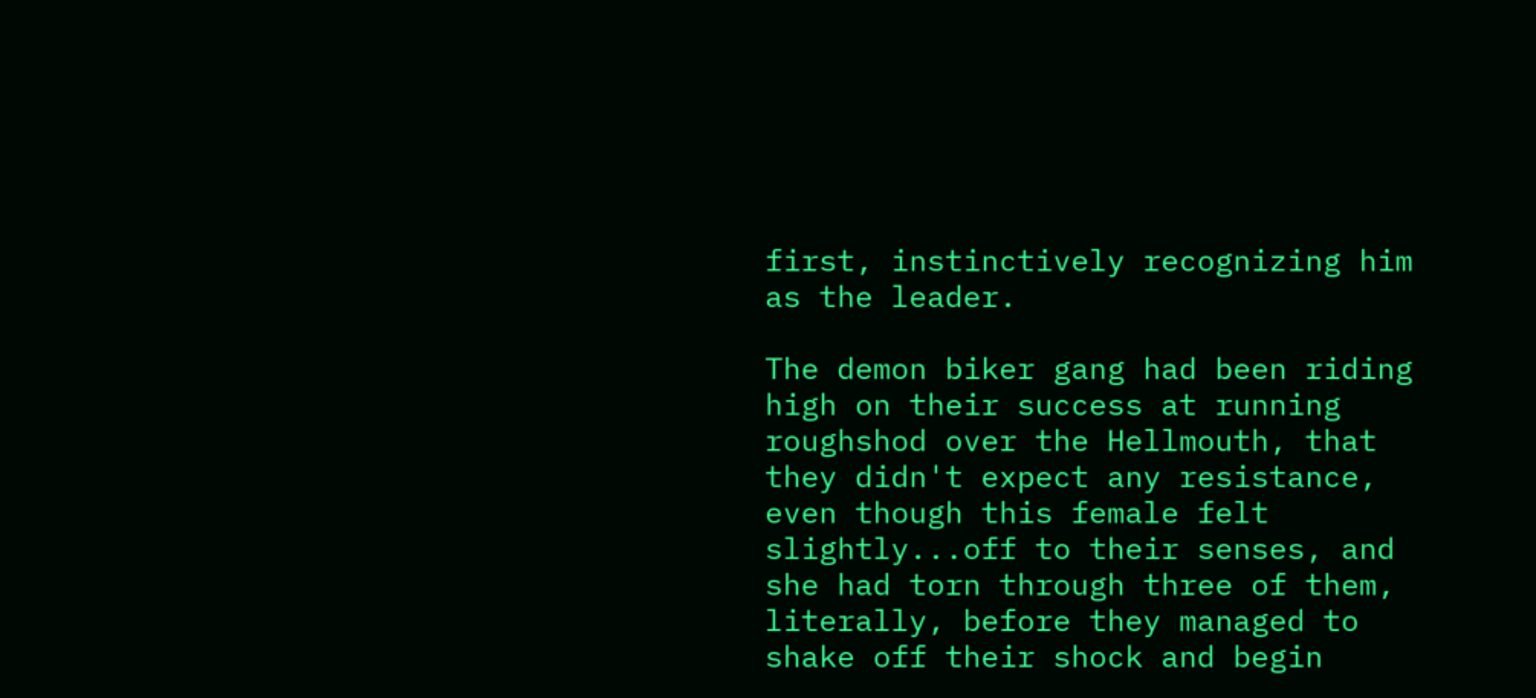first, instinctively recognizing him as the leader.

The demon biker gang had been riding high on their success at running roughshod over the Hellmouth, that they didn't expect any resistance, even though this female felt slightly...off to their senses, and she had torn through three of them, literally, before they managed to shake off their shock and begin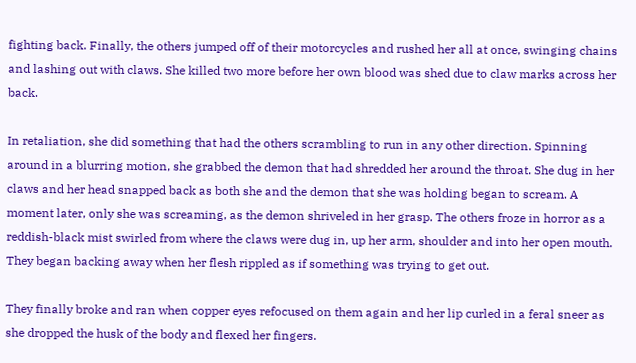fighting back. Finally, the others jumped off of their motorcycles and rushed her all at once, swinging chains and lashing out with claws. She killed two more before her own blood was shed due to claw marks across her back.

In retaliation, she did something that had the others scrambling to run in any other direction. Spinning around in a blurring motion, she grabbed the demon that had shredded her around the throat. She dug in her claws and her head snapped back as both she and the demon that she was holding began to scream. A moment later, only she was screaming, as the demon shriveled in her grasp. The others froze in horror as a reddish-black mist swirled from where the claws were dug in, up her arm, shoulder and into her open mouth. They began backing away when her flesh rippled as if something was trying to get out.

They finally broke and ran when copper eyes refocused on them again and her lip curled in a feral sneer as she dropped the husk of the body and flexed her fingers.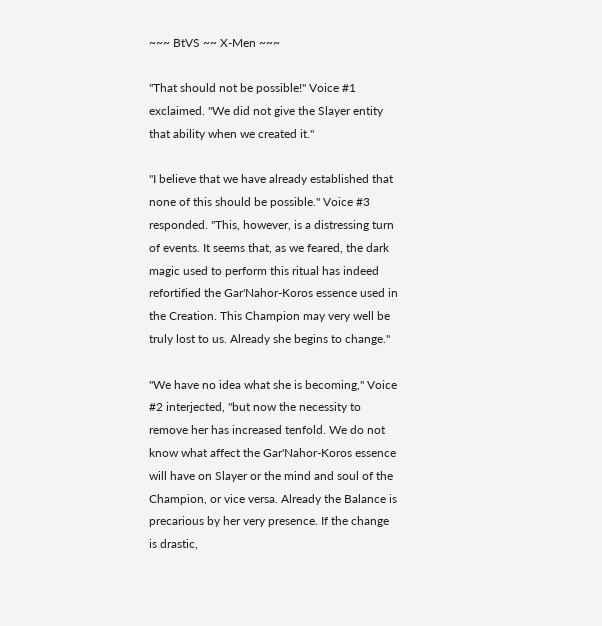~~~ BtVS ~~ X-Men ~~~

"That should not be possible!" Voice #1 exclaimed. "We did not give the Slayer entity that ability when we created it."

"I believe that we have already established that none of this should be possible." Voice #3 responded. "This, however, is a distressing turn of events. It seems that, as we feared, the dark magic used to perform this ritual has indeed refortified the Gar'Nahor-Koros essence used in the Creation. This Champion may very well be truly lost to us. Already she begins to change."

"We have no idea what she is becoming," Voice #2 interjected, "but now the necessity to remove her has increased tenfold. We do not know what affect the Gar'Nahor-Koros essence will have on Slayer or the mind and soul of the Champion, or vice versa. Already the Balance is precarious by her very presence. If the change is drastic,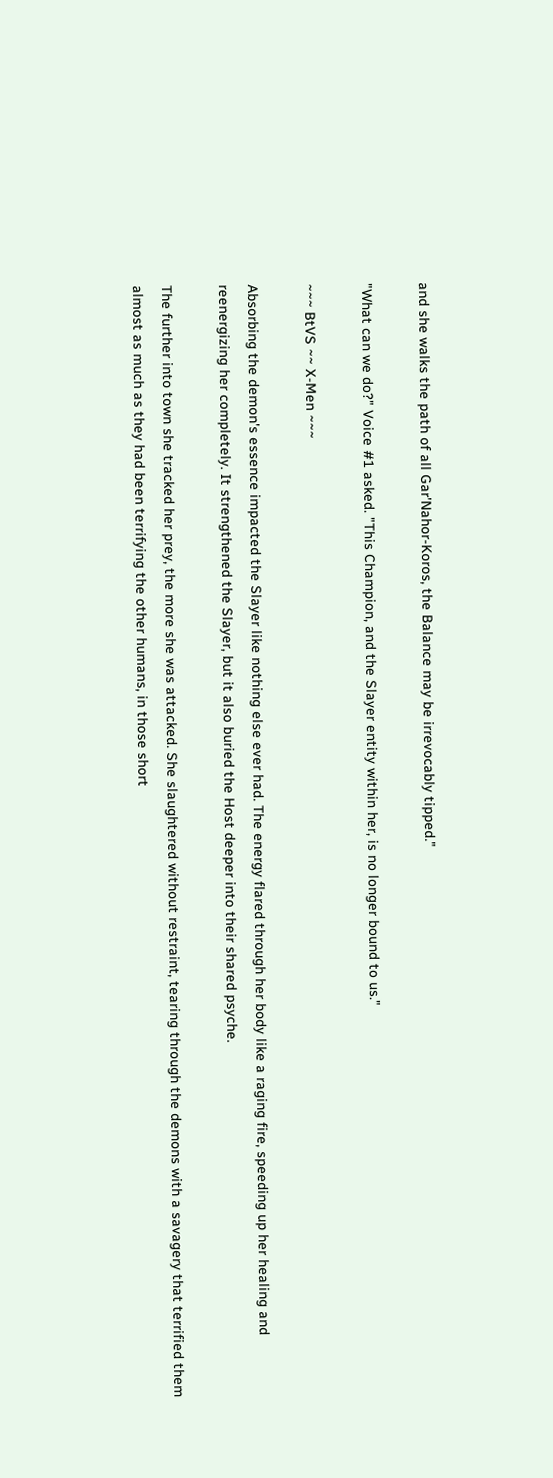and she walks the path of all Gar'Nahor-Koros, the Balance may be irrevocably tipped."

"What can we do?" Voice #1 asked. "This Champion, and the Slayer entity within her, is no longer bound to us."

~~~ BtVS ~~ X-Men ~~~

Absorbing the demon's essence impacted the Slayer like nothing else ever had. The energy flared through her body like a raging fire, speeding up her healing and reenergizing her completely. It strengthened the Slayer, but it also buried the Host deeper into their shared psyche.

The further into town she tracked her prey, the more she was attacked. She slaughtered without restraint, tearing through the demons with a savagery that terrified them almost as much as they had been terrifying the other humans, in those short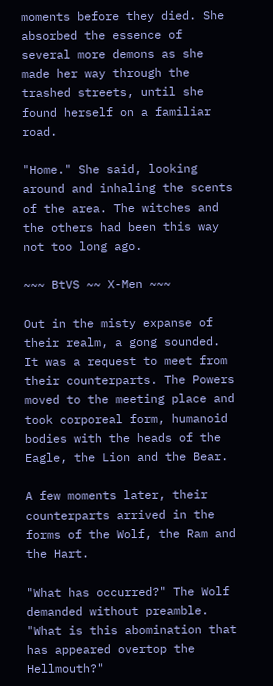moments before they died. She absorbed the essence of several more demons as she made her way through the trashed streets, until she found herself on a familiar road.

"Home." She said, looking around and inhaling the scents of the area. The witches and the others had been this way not too long ago.

~~~ BtVS ~~ X-Men ~~~

Out in the misty expanse of their realm, a gong sounded. It was a request to meet from their counterparts. The Powers moved to the meeting place and took corporeal form, humanoid bodies with the heads of the Eagle, the Lion and the Bear.

A few moments later, their counterparts arrived in the forms of the Wolf, the Ram and the Hart.

"What has occurred?" The Wolf demanded without preamble. "What is this abomination that has appeared overtop the Hellmouth?"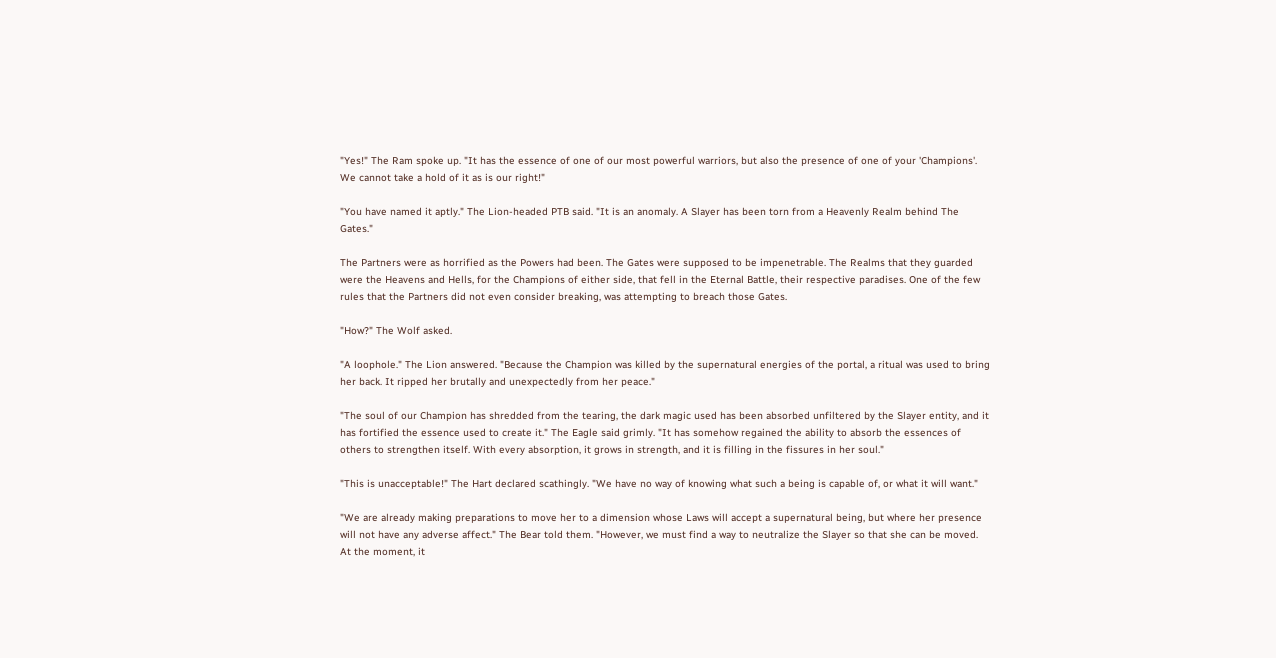"Yes!" The Ram spoke up. "It has the essence of one of our most powerful warriors, but also the presence of one of your 'Champions'. We cannot take a hold of it as is our right!"

"You have named it aptly." The Lion-headed PTB said. "It is an anomaly. A Slayer has been torn from a Heavenly Realm behind The Gates."

The Partners were as horrified as the Powers had been. The Gates were supposed to be impenetrable. The Realms that they guarded were the Heavens and Hells, for the Champions of either side, that fell in the Eternal Battle, their respective paradises. One of the few rules that the Partners did not even consider breaking, was attempting to breach those Gates.

"How?" The Wolf asked.

"A loophole." The Lion answered. "Because the Champion was killed by the supernatural energies of the portal, a ritual was used to bring her back. It ripped her brutally and unexpectedly from her peace."

"The soul of our Champion has shredded from the tearing, the dark magic used has been absorbed unfiltered by the Slayer entity, and it has fortified the essence used to create it." The Eagle said grimly. "It has somehow regained the ability to absorb the essences of others to strengthen itself. With every absorption, it grows in strength, and it is filling in the fissures in her soul."

"This is unacceptable!" The Hart declared scathingly. "We have no way of knowing what such a being is capable of, or what it will want."

"We are already making preparations to move her to a dimension whose Laws will accept a supernatural being, but where her presence will not have any adverse affect." The Bear told them. "However, we must find a way to neutralize the Slayer so that she can be moved. At the moment, it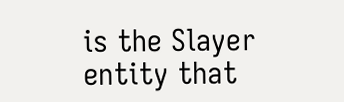is the Slayer entity that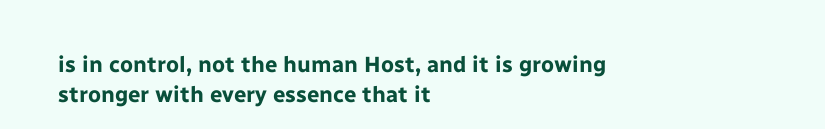is in control, not the human Host, and it is growing stronger with every essence that it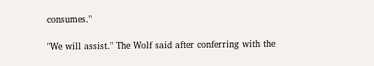consumes."

"We will assist." The Wolf said after conferring with the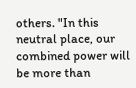others. "In this neutral place, our combined power will be more than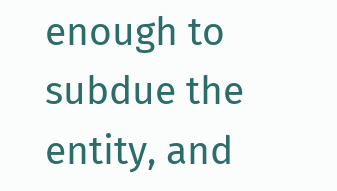enough to subdue the entity, and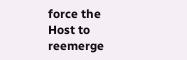force the Host to reemerge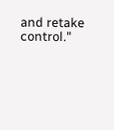and retake control."